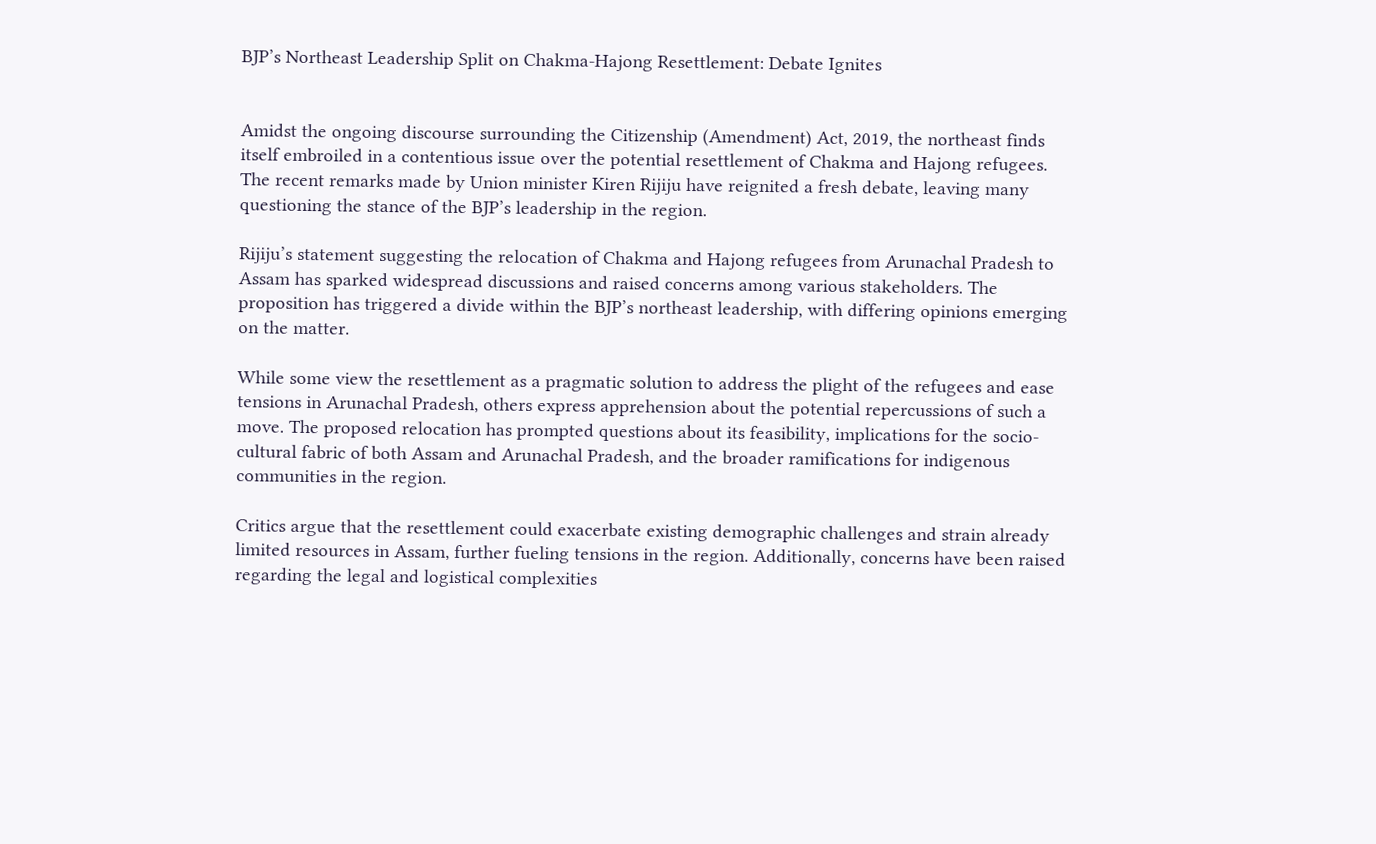BJP’s Northeast Leadership Split on Chakma-Hajong Resettlement: Debate Ignites


Amidst the ongoing discourse surrounding the Citizenship (Amendment) Act, 2019, the northeast finds itself embroiled in a contentious issue over the potential resettlement of Chakma and Hajong refugees. The recent remarks made by Union minister Kiren Rijiju have reignited a fresh debate, leaving many questioning the stance of the BJP’s leadership in the region.

Rijiju’s statement suggesting the relocation of Chakma and Hajong refugees from Arunachal Pradesh to Assam has sparked widespread discussions and raised concerns among various stakeholders. The proposition has triggered a divide within the BJP’s northeast leadership, with differing opinions emerging on the matter.

While some view the resettlement as a pragmatic solution to address the plight of the refugees and ease tensions in Arunachal Pradesh, others express apprehension about the potential repercussions of such a move. The proposed relocation has prompted questions about its feasibility, implications for the socio-cultural fabric of both Assam and Arunachal Pradesh, and the broader ramifications for indigenous communities in the region.

Critics argue that the resettlement could exacerbate existing demographic challenges and strain already limited resources in Assam, further fueling tensions in the region. Additionally, concerns have been raised regarding the legal and logistical complexities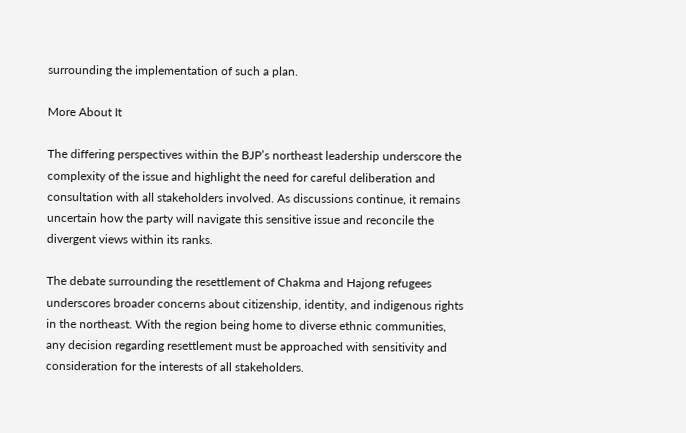surrounding the implementation of such a plan.

More About It

The differing perspectives within the BJP’s northeast leadership underscore the complexity of the issue and highlight the need for careful deliberation and consultation with all stakeholders involved. As discussions continue, it remains uncertain how the party will navigate this sensitive issue and reconcile the divergent views within its ranks.

The debate surrounding the resettlement of Chakma and Hajong refugees underscores broader concerns about citizenship, identity, and indigenous rights in the northeast. With the region being home to diverse ethnic communities, any decision regarding resettlement must be approached with sensitivity and consideration for the interests of all stakeholders.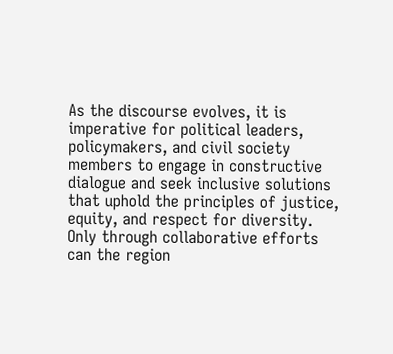As the discourse evolves, it is imperative for political leaders, policymakers, and civil society members to engage in constructive dialogue and seek inclusive solutions that uphold the principles of justice, equity, and respect for diversity. Only through collaborative efforts can the region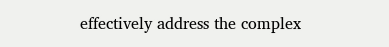effectively address the complex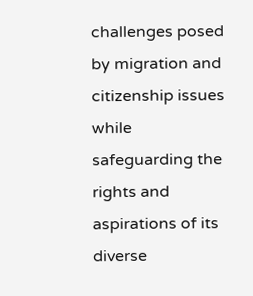challenges posed by migration and citizenship issues while safeguarding the rights and aspirations of its diverse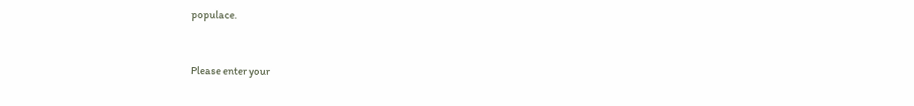populace.



Please enter your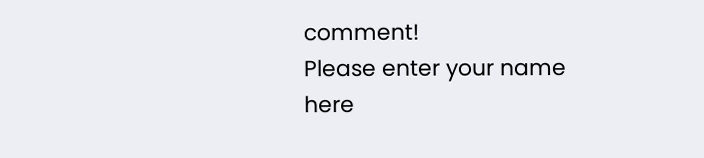comment!
Please enter your name here